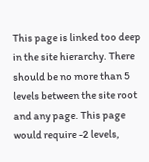This page is linked too deep in the site hierarchy. There should be no more than 5 levels between the site root and any page. This page would require -2 levels,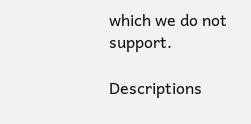which we do not support.

Descriptions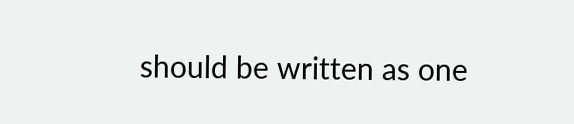should be written as one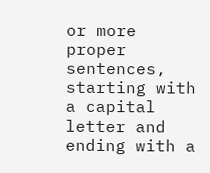or more proper sentences, starting with a capital letter and ending with a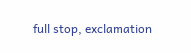full stop, exclamation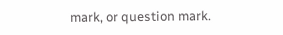mark, or question mark.